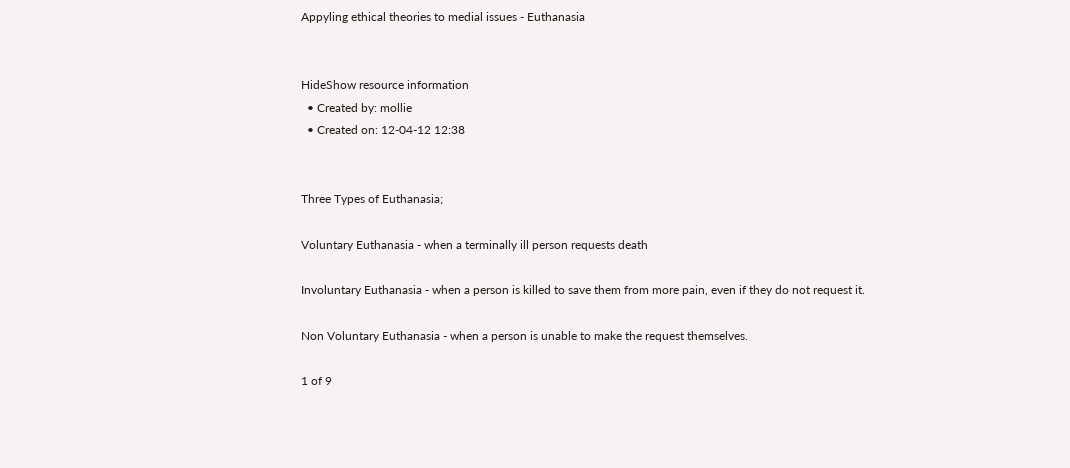Appyling ethical theories to medial issues - Euthanasia


HideShow resource information
  • Created by: mollie
  • Created on: 12-04-12 12:38


Three Types of Euthanasia;

Voluntary Euthanasia - when a terminally ill person requests death

Involuntary Euthanasia - when a person is killed to save them from more pain, even if they do not request it.

Non Voluntary Euthanasia - when a person is unable to make the request themselves.

1 of 9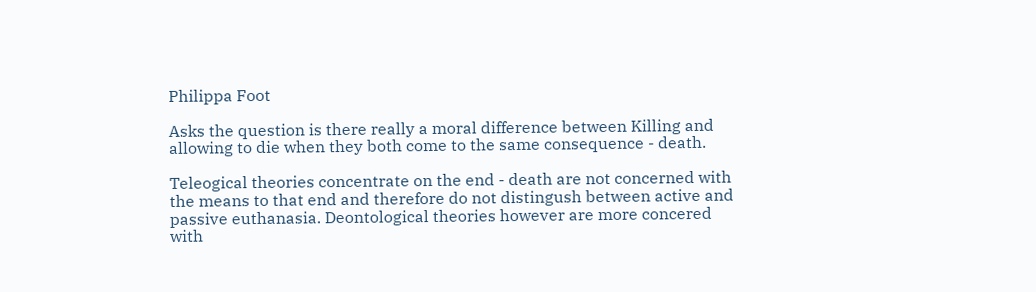Philippa Foot

Asks the question is there really a moral difference between Killing and allowing to die when they both come to the same consequence - death.

Teleogical theories concentrate on the end - death are not concerned with the means to that end and therefore do not distingush between active and passive euthanasia. Deontological theories however are more concered with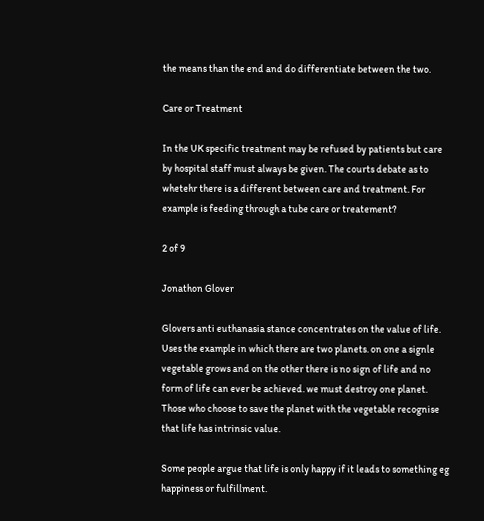the means than the end and do differentiate between the two.

Care or Treatment

In the UK specific treatment may be refused by patients but care by hospital staff must always be given. The courts debate as to whetehr there is a different between care and treatment. For example is feeding through a tube care or treatement?

2 of 9

Jonathon Glover

Glovers anti euthanasia stance concentrates on the value of life. Uses the example in which there are two planets. on one a signle vegetable grows and on the other there is no sign of life and no form of life can ever be achieved. we must destroy one planet. Those who choose to save the planet with the vegetable recognise that life has intrinsic value.

Some people argue that life is only happy if it leads to something eg happiness or fulfillment.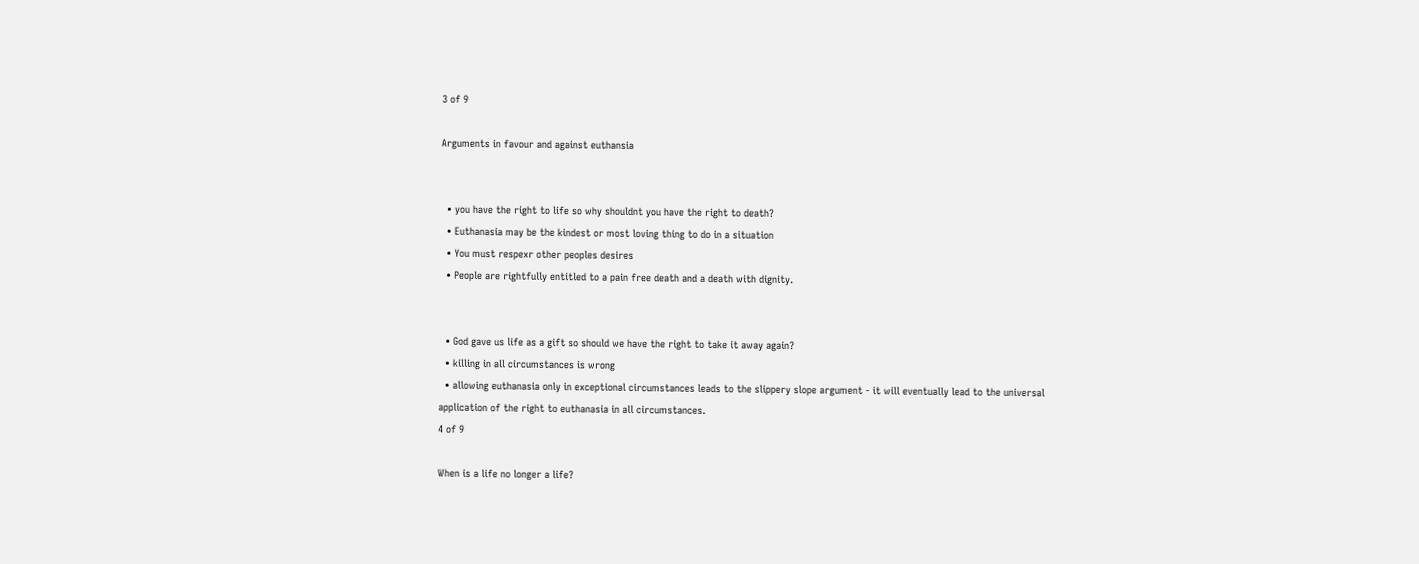3 of 9

Arguments in favour and against euthansia


  • you have the right to life so why shouldnt you have the right to death?
  • Euthanasia may be the kindest or most loving thing to do in a situation
  • You must respexr other peoples desires
  • People are rightfully entitled to a pain free death and a death with dignity.


  • God gave us life as a gift so should we have the right to take it away again?
  • killing in all circumstances is wrong
  • allowing euthanasia only in exceptional circumstances leads to the slippery slope argument - it will eventually lead to the universal application of the right to euthanasia in all circumstances.
4 of 9

When is a life no longer a life?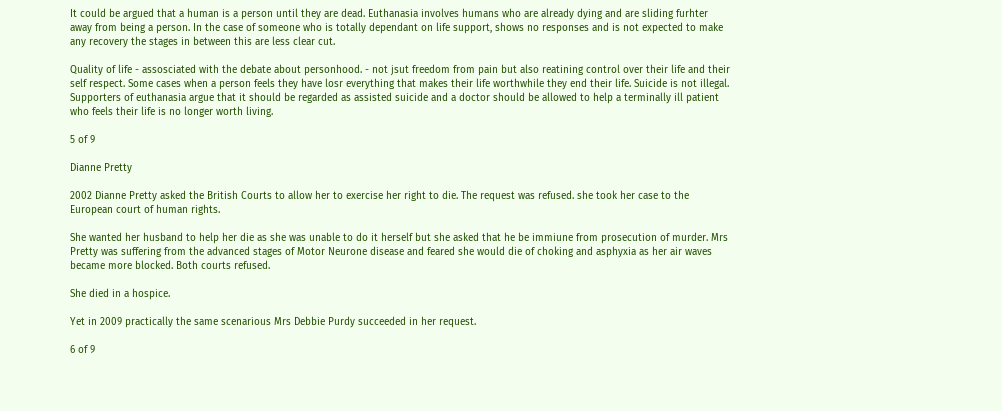It could be argued that a human is a person until they are dead. Euthanasia involves humans who are already dying and are sliding furhter away from being a person. In the case of someone who is totally dependant on life support, shows no responses and is not expected to make any recovery the stages in between this are less clear cut.

Quality of life - assosciated with the debate about personhood. - not jsut freedom from pain but also reatining control over their life and their self respect. Some cases when a person feels they have losr everything that makes their life worthwhile they end their life. Suicide is not illegal. Supporters of euthanasia argue that it should be regarded as assisted suicide and a doctor should be allowed to help a terminally ill patient who feels their life is no longer worth living.

5 of 9

Dianne Pretty

2002 Dianne Pretty asked the British Courts to allow her to exercise her right to die. The request was refused. she took her case to the European court of human rights.

She wanted her husband to help her die as she was unable to do it herself but she asked that he be immiune from prosecution of murder. Mrs Pretty was suffering from the advanced stages of Motor Neurone disease and feared she would die of choking and asphyxia as her air waves became more blocked. Both courts refused.

She died in a hospice.

Yet in 2009 practically the same scenarious Mrs Debbie Purdy succeeded in her request.

6 of 9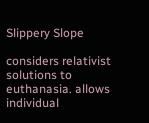Slippery Slope

considers relativist solutions to euthanasia. allows individual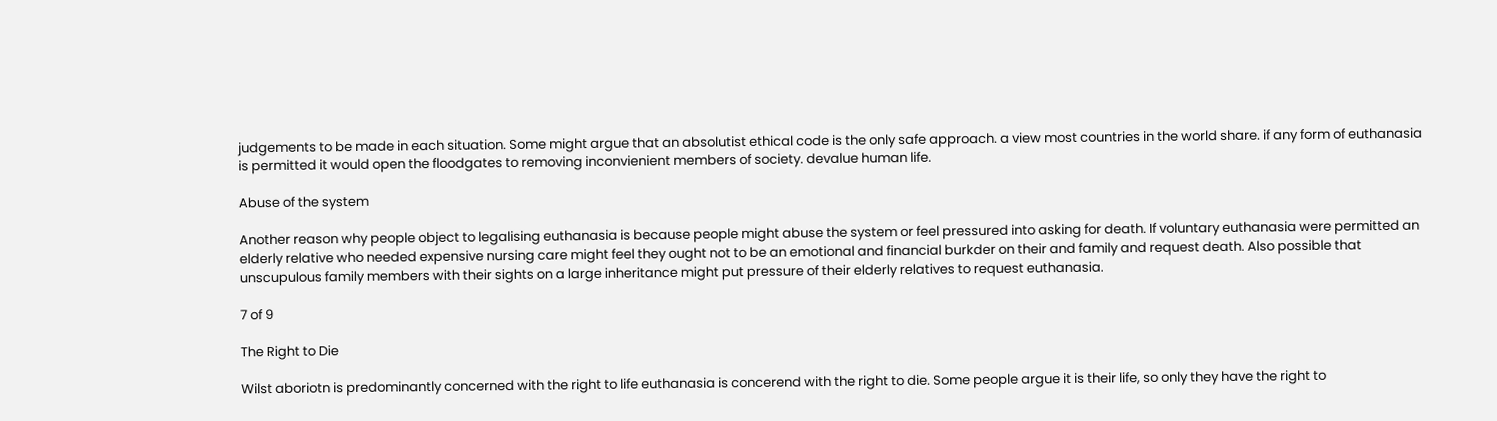judgements to be made in each situation. Some might argue that an absolutist ethical code is the only safe approach. a view most countries in the world share. if any form of euthanasia is permitted it would open the floodgates to removing inconvienient members of society. devalue human life.

Abuse of the system

Another reason why people object to legalising euthanasia is because people might abuse the system or feel pressured into asking for death. If voluntary euthanasia were permitted an elderly relative who needed expensive nursing care might feel they ought not to be an emotional and financial burkder on their and family and request death. Also possible that unscupulous family members with their sights on a large inheritance might put pressure of their elderly relatives to request euthanasia.

7 of 9

The Right to Die

Wilst aboriotn is predominantly concerned with the right to life euthanasia is concerend with the right to die. Some people argue it is their life, so only they have the right to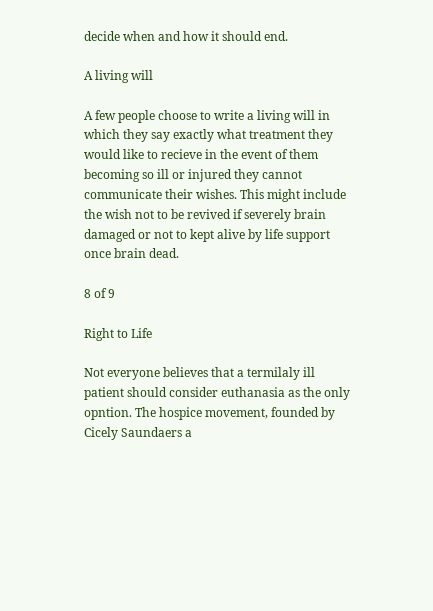decide when and how it should end.

A living will

A few people choose to write a living will in which they say exactly what treatment they would like to recieve in the event of them becoming so ill or injured they cannot communicate their wishes. This might include the wish not to be revived if severely brain damaged or not to kept alive by life support once brain dead.

8 of 9

Right to Life

Not everyone believes that a termilaly ill patient should consider euthanasia as the only opntion. The hospice movement, founded by Cicely Saundaers a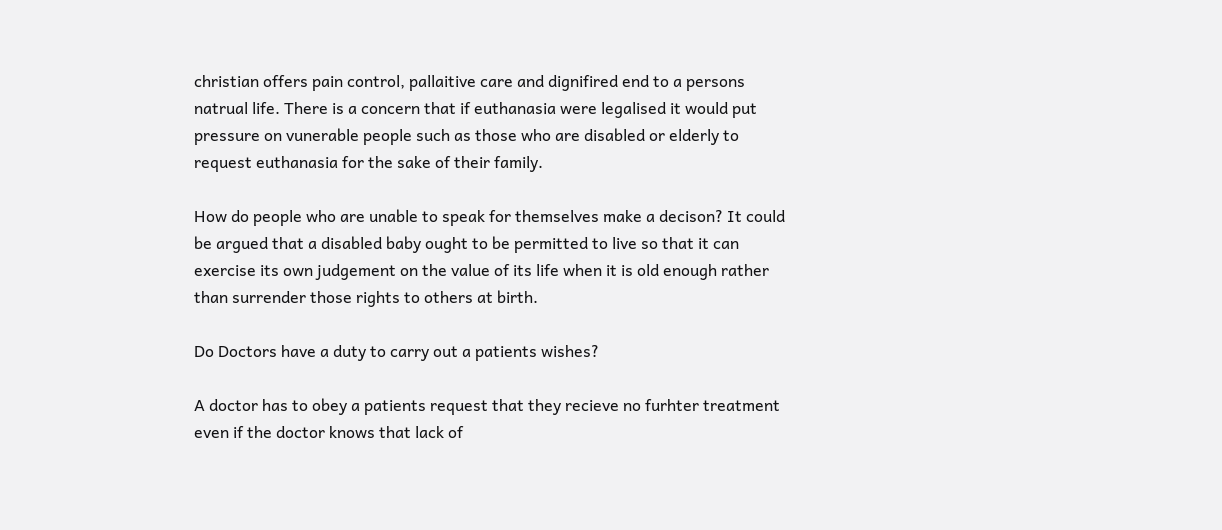christian offers pain control, pallaitive care and dignifired end to a persons natrual life. There is a concern that if euthanasia were legalised it would put pressure on vunerable people such as those who are disabled or elderly to request euthanasia for the sake of their family.

How do people who are unable to speak for themselves make a decison? It could be argued that a disabled baby ought to be permitted to live so that it can exercise its own judgement on the value of its life when it is old enough rather than surrender those rights to others at birth.

Do Doctors have a duty to carry out a patients wishes?

A doctor has to obey a patients request that they recieve no furhter treatment even if the doctor knows that lack of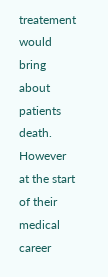treatement would bring about patients death. However at the start of their medical career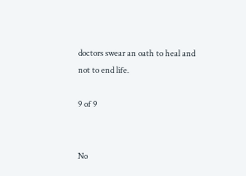doctors swear an oath to heal and not to end life.

9 of 9


No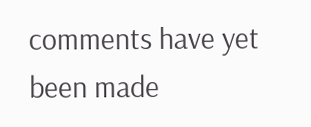comments have yet been made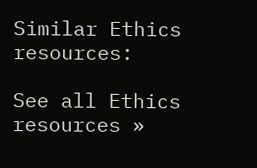Similar Ethics resources:

See all Ethics resources »